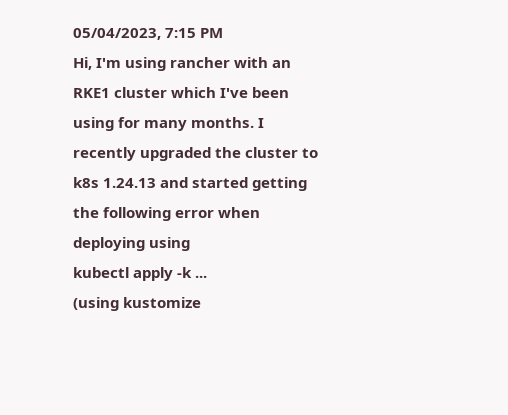05/04/2023, 7:15 PM
Hi, I'm using rancher with an RKE1 cluster which I've been using for many months. I recently upgraded the cluster to k8s 1.24.13 and started getting the following error when deploying using
kubectl apply -k ...
(using kustomize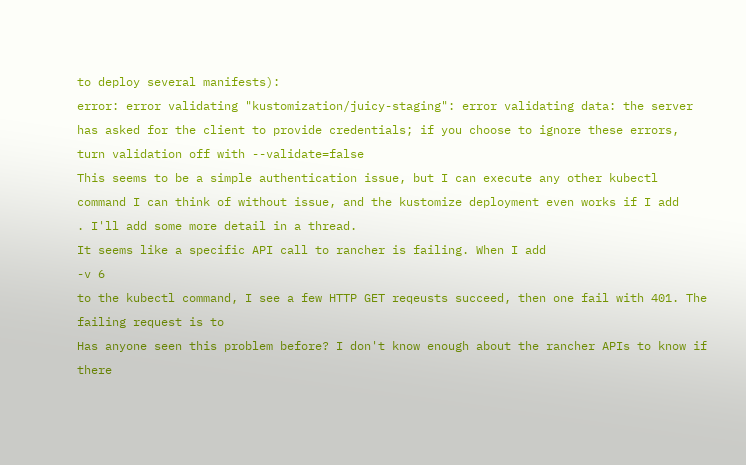to deploy several manifests):
error: error validating "kustomization/juicy-staging": error validating data: the server has asked for the client to provide credentials; if you choose to ignore these errors, turn validation off with --validate=false
This seems to be a simple authentication issue, but I can execute any other kubectl command I can think of without issue, and the kustomize deployment even works if I add
. I'll add some more detail in a thread.
It seems like a specific API call to rancher is failing. When I add
-v 6
to the kubectl command, I see a few HTTP GET reqeusts succeed, then one fail with 401. The failing request is to
Has anyone seen this problem before? I don't know enough about the rancher APIs to know if there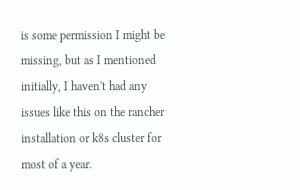is some permission I might be missing, but as I mentioned initially, I haven't had any issues like this on the rancher installation or k8s cluster for most of a year.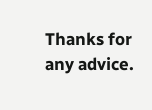Thanks for any advice.